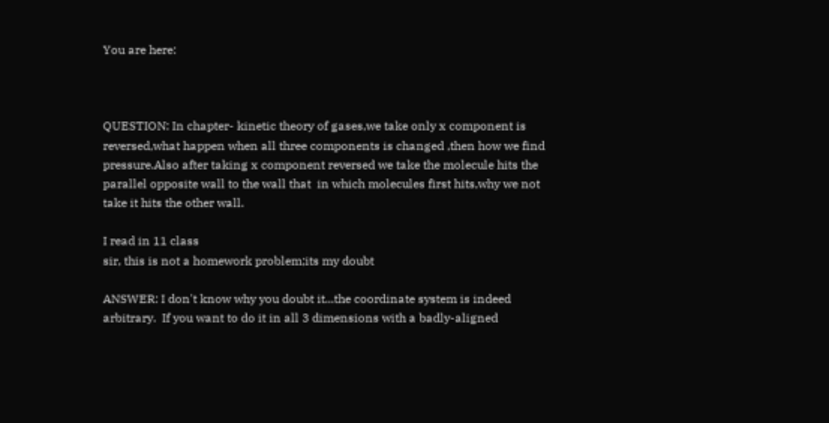You are here:



QUESTION: In chapter- kinetic theory of gases,we take only x component is reversed,what happen when all three components is changed ,then how we find pressure.Also after taking x component reversed we take the molecule hits the parallel opposite wall to the wall that  in which molecules first hits,why we not take it hits the other wall.

I read in 11 class
sir, this is not a homework problem;its my doubt

ANSWER: I don't know why you doubt it...the coordinate system is indeed arbitrary.  If you want to do it in all 3 dimensions with a badly-aligned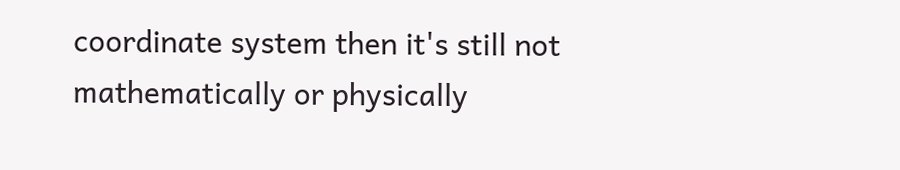coordinate system then it's still not mathematically or physically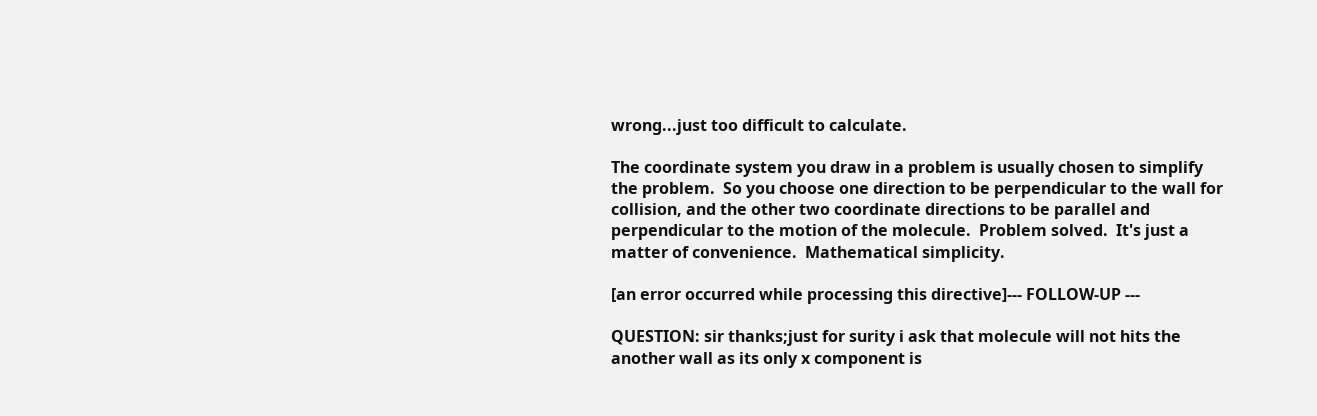wrong...just too difficult to calculate.

The coordinate system you draw in a problem is usually chosen to simplify the problem.  So you choose one direction to be perpendicular to the wall for collision, and the other two coordinate directions to be parallel and perpendicular to the motion of the molecule.  Problem solved.  It's just a matter of convenience.  Mathematical simplicity.

[an error occurred while processing this directive]--- FOLLOW-UP ---

QUESTION: sir thanks;just for surity i ask that molecule will not hits the another wall as its only x component is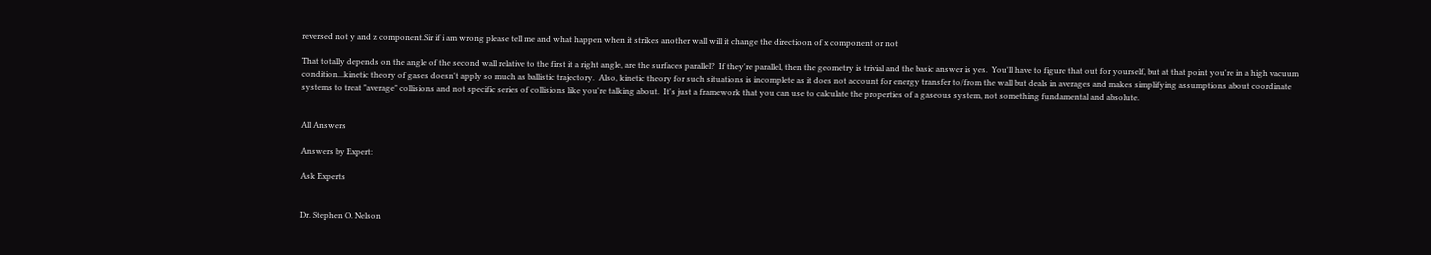reversed not y and z component.Sir if i am wrong please tell me and what happen when it strikes another wall will it change the directioon of x component or not

That totally depends on the angle of the second wall relative to the first it a right angle, are the surfaces parallel?  If they're parallel, then the geometry is trivial and the basic answer is yes.  You'll have to figure that out for yourself, but at that point you're in a high vacuum condition...kinetic theory of gases doesn't apply so much as ballistic trajectory.  Also, kinetic theory for such situations is incomplete as it does not account for energy transfer to/from the wall but deals in averages and makes simplifying assumptions about coordinate systems to treat "average" collisions and not specific series of collisions like you're talking about.  It's just a framework that you can use to calculate the properties of a gaseous system, not something fundamental and absolute.


All Answers

Answers by Expert:

Ask Experts


Dr. Stephen O. Nelson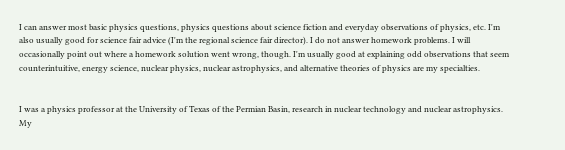I can answer most basic physics questions, physics questions about science fiction and everyday observations of physics, etc. I'm also usually good for science fair advice (I'm the regional science fair director). I do not answer homework problems. I will occasionally point out where a homework solution went wrong, though. I'm usually good at explaining odd observations that seem counterintuitive, energy science, nuclear physics, nuclear astrophysics, and alternative theories of physics are my specialties.


I was a physics professor at the University of Texas of the Permian Basin, research in nuclear technology and nuclear astrophysics. My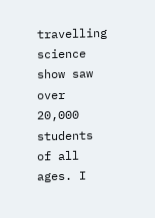travelling science show saw over 20,000 students of all ages. I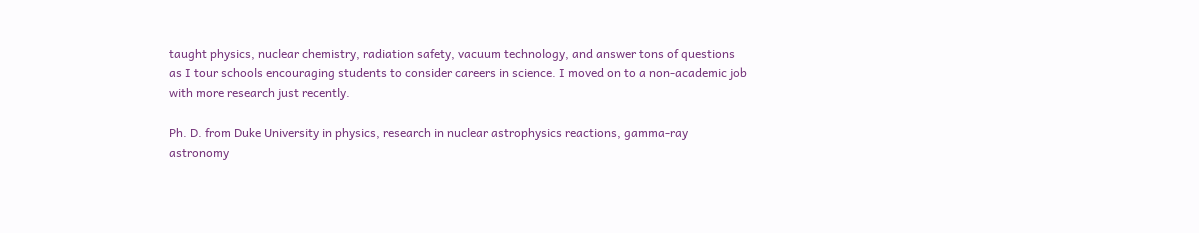taught physics, nuclear chemistry, radiation safety, vacuum technology, and answer tons of questions as I tour schools encouraging students to consider careers in science. I moved on to a non-academic job with more research just recently.

Ph. D. from Duke University in physics, research in nuclear astrophysics reactions, gamma-ray astronomy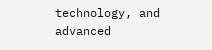technology, and advanced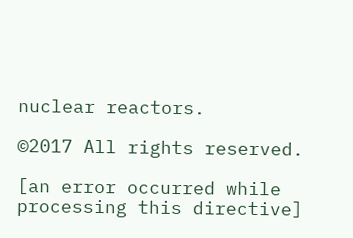nuclear reactors.

©2017 All rights reserved.

[an error occurred while processing this directive]